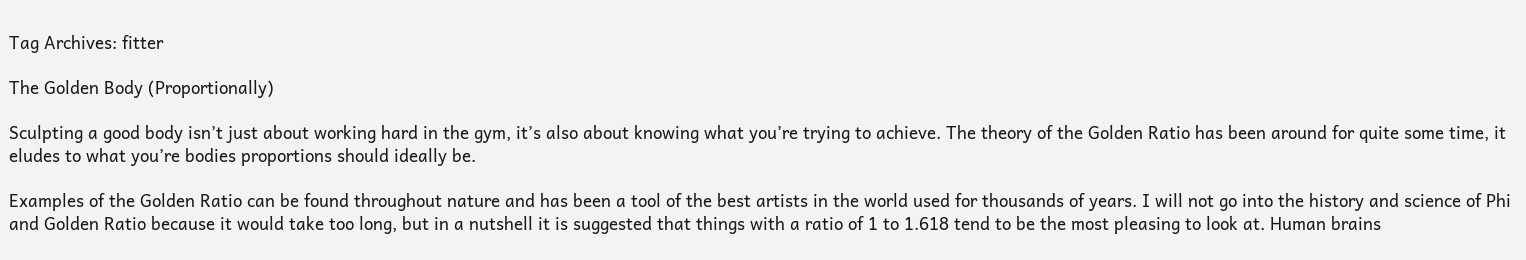Tag Archives: fitter

The Golden Body (Proportionally)

Sculpting a good body isn’t just about working hard in the gym, it’s also about knowing what you’re trying to achieve. The theory of the Golden Ratio has been around for quite some time, it eludes to what you’re bodies proportions should ideally be.

Examples of the Golden Ratio can be found throughout nature and has been a tool of the best artists in the world used for thousands of years. I will not go into the history and science of Phi and Golden Ratio because it would take too long, but in a nutshell it is suggested that things with a ratio of 1 to 1.618 tend to be the most pleasing to look at. Human brains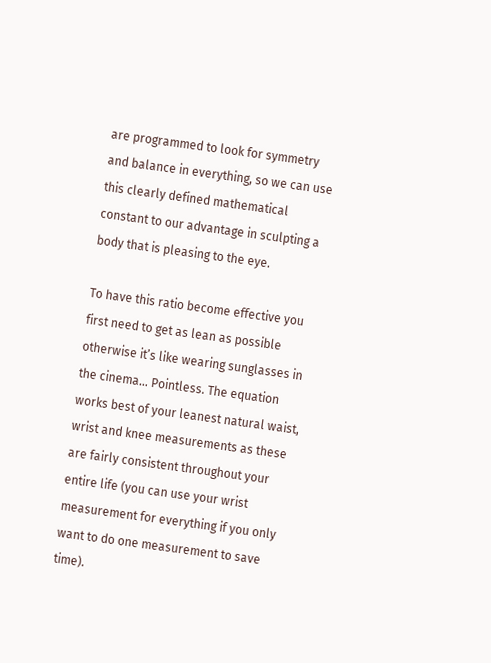are programmed to look for symmetry and balance in everything, so we can use this clearly defined mathematical constant to our advantage in sculpting a body that is pleasing to the eye.

To have this ratio become effective you first need to get as lean as possible otherwise it’s like wearing sunglasses in the cinema… Pointless. The equation works best of your leanest natural waist, wrist and knee measurements as these are fairly consistent throughout your entire life (you can use your wrist measurement for everything if you only want to do one measurement to save time).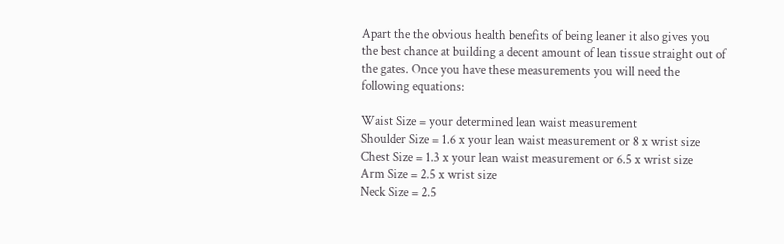Apart the the obvious health benefits of being leaner it also gives you the best chance at building a decent amount of lean tissue straight out of the gates. Once you have these measurements you will need the following equations:

Waist Size = your determined lean waist measurement
Shoulder Size = 1.6 x your lean waist measurement or 8 x wrist size
Chest Size = 1.3 x your lean waist measurement or 6.5 x wrist size
Arm Size = 2.5 x wrist size
Neck Size = 2.5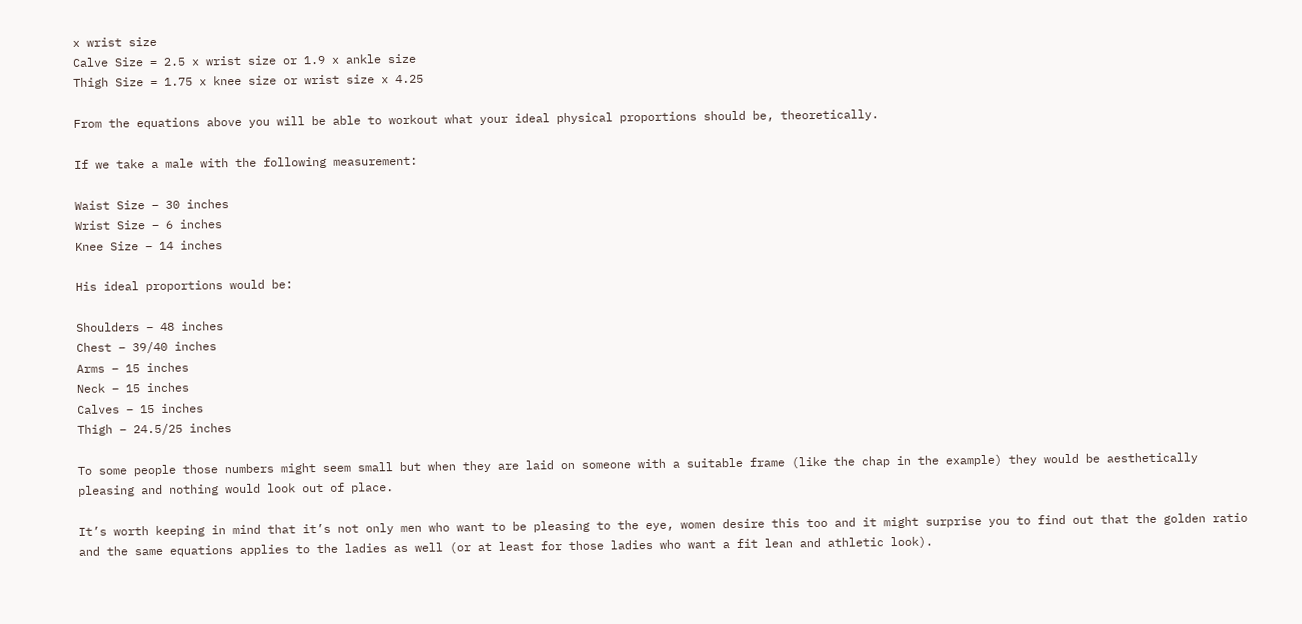x wrist size
Calve Size = 2.5 x wrist size or 1.9 x ankle size
Thigh Size = 1.75 x knee size or wrist size x 4.25

From the equations above you will be able to workout what your ideal physical proportions should be, theoretically.

If we take a male with the following measurement:

Waist Size – 30 inches
Wrist Size – 6 inches
Knee Size – 14 inches

His ideal proportions would be:

Shoulders – 48 inches
Chest – 39/40 inches
Arms – 15 inches
Neck – 15 inches
Calves – 15 inches
Thigh – 24.5/25 inches

To some people those numbers might seem small but when they are laid on someone with a suitable frame (like the chap in the example) they would be aesthetically pleasing and nothing would look out of place.

It’s worth keeping in mind that it’s not only men who want to be pleasing to the eye, women desire this too and it might surprise you to find out that the golden ratio and the same equations applies to the ladies as well (or at least for those ladies who want a fit lean and athletic look).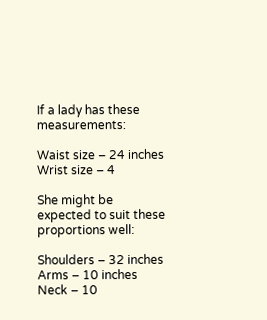If a lady has these measurements:

Waist size – 24 inches
Wrist size – 4

She might be expected to suit these proportions well:

Shoulders – 32 inches
Arms – 10 inches
Neck – 10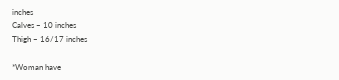inches
Calves – 10 inches
Thigh – 16/17 inches

*Woman have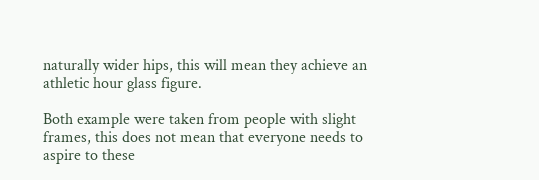naturally wider hips, this will mean they achieve an athletic hour glass figure.

Both example were taken from people with slight frames, this does not mean that everyone needs to aspire to these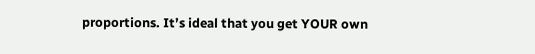proportions. It’s ideal that you get YOUR own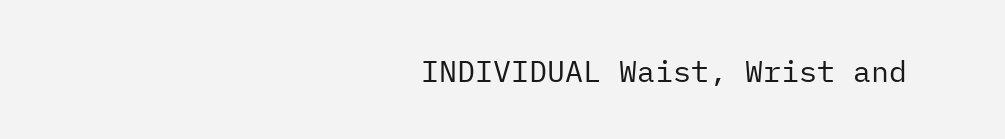INDIVIDUAL Waist, Wrist and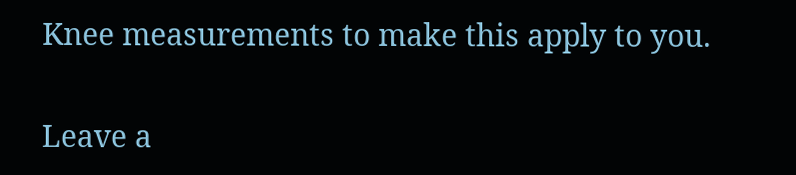Knee measurements to make this apply to you.


Leave a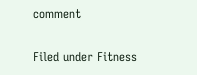comment

Filed under Fitness